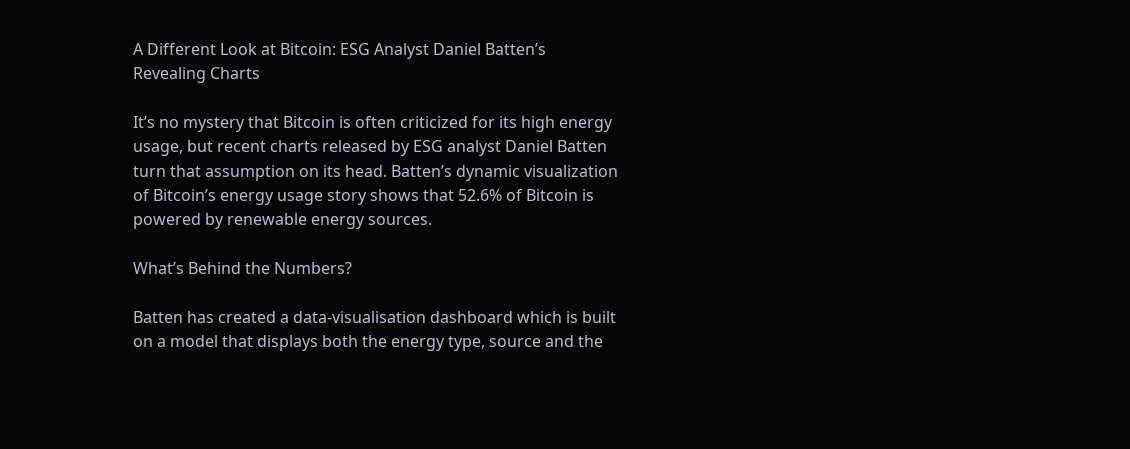A Different Look at Bitcoin: ESG Analyst Daniel Batten’s Revealing Charts

It’s no mystery that Bitcoin is often criticized for its high energy usage, but recent charts released by ESG analyst Daniel Batten turn that assumption on its head. Batten’s dynamic visualization of Bitcoin’s energy usage story shows that 52.6% of Bitcoin is powered by renewable energy sources.

What’s Behind the Numbers?

Batten has created a data-visualisation dashboard which is built on a model that displays both the energy type, source and the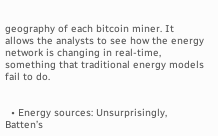geography of each bitcoin miner. It allows the analysts to see how the energy network is changing in real-time, something that traditional energy models fail to do.


  • Energy sources: Unsurprisingly, Batten’s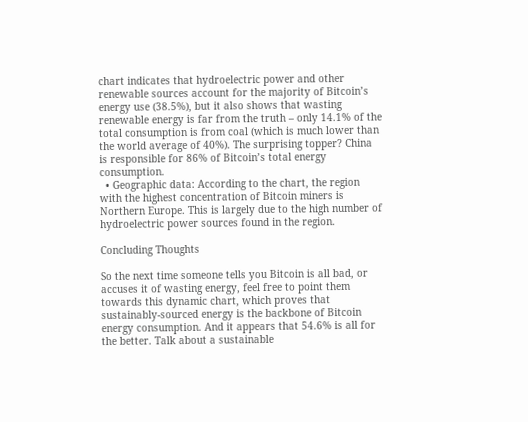chart indicates that hydroelectric power and other renewable sources account for the majority of Bitcoin’s energy use (38.5%), but it also shows that wasting renewable energy is far from the truth – only 14.1% of the total consumption is from coal (which is much lower than the world average of 40%). The surprising topper? China is responsible for 86% of Bitcoin’s total energy consumption.
  • Geographic data: According to the chart, the region with the highest concentration of Bitcoin miners is Northern Europe. This is largely due to the high number of hydroelectric power sources found in the region.

Concluding Thoughts

So the next time someone tells you Bitcoin is all bad, or accuses it of wasting energy, feel free to point them towards this dynamic chart, which proves that sustainably-sourced energy is the backbone of Bitcoin energy consumption. And it appears that 54.6% is all for the better. Talk about a sustainable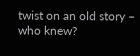twist on an old story – who knew?